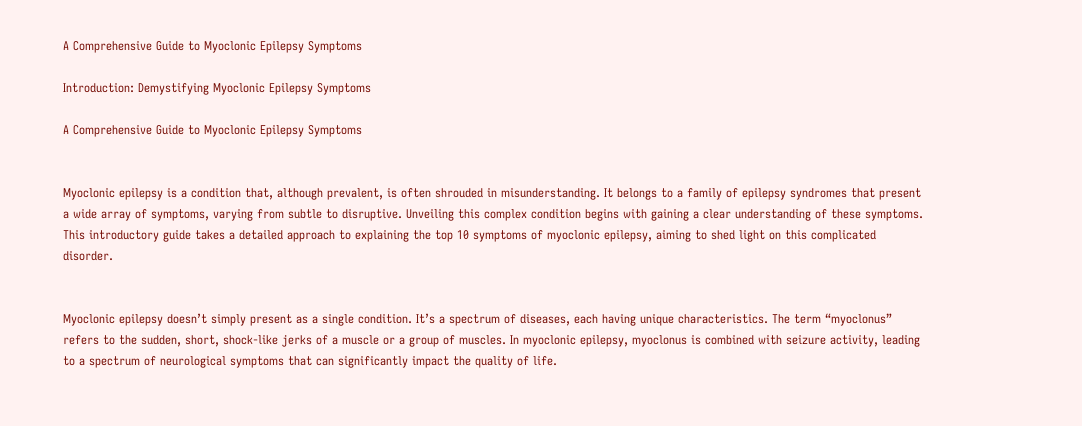A Comprehensive Guide to Myoclonic Epilepsy Symptoms

Introduction: Demystifying Myoclonic Epilepsy Symptoms

A Comprehensive Guide to Myoclonic Epilepsy Symptoms


Myoclonic epilepsy is a condition that, although prevalent, is often shrouded in misunderstanding. It belongs to a family of epilepsy syndromes that present a wide array of symptoms, varying from subtle to disruptive. Unveiling this complex condition begins with gaining a clear understanding of these symptoms. This introductory guide takes a detailed approach to explaining the top 10 symptoms of myoclonic epilepsy, aiming to shed light on this complicated disorder.


Myoclonic epilepsy doesn’t simply present as a single condition. It’s a spectrum of diseases, each having unique characteristics. The term “myoclonus” refers to the sudden, short, shock-like jerks of a muscle or a group of muscles. In myoclonic epilepsy, myoclonus is combined with seizure activity, leading to a spectrum of neurological symptoms that can significantly impact the quality of life.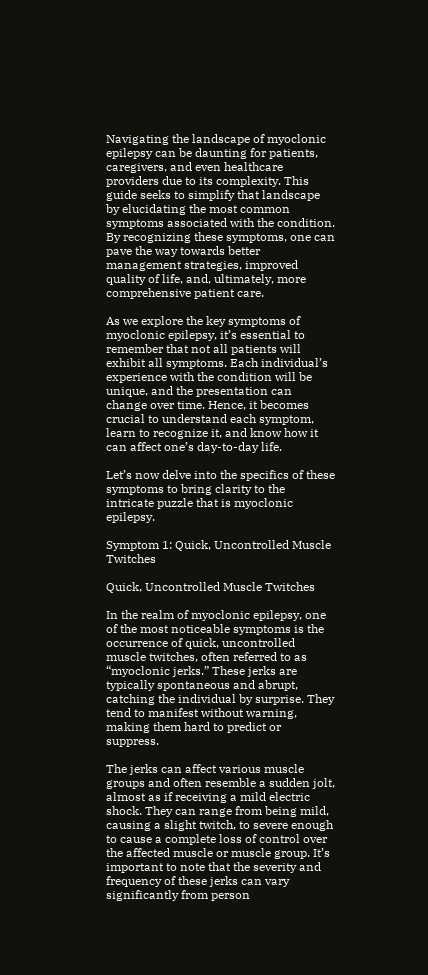Navigating the landscape of myoclonic epilepsy can be daunting for patients, caregivers, and even healthcare providers due to its complexity. This guide seeks to simplify that landscape by elucidating the most common symptoms associated with the condition. By recognizing these symptoms, one can pave the way towards better management strategies, improved quality of life, and, ultimately, more comprehensive patient care.

As we explore the key symptoms of myoclonic epilepsy, it’s essential to remember that not all patients will exhibit all symptoms. Each individual’s experience with the condition will be unique, and the presentation can change over time. Hence, it becomes crucial to understand each symptom, learn to recognize it, and know how it can affect one’s day-to-day life.

Let’s now delve into the specifics of these symptoms to bring clarity to the intricate puzzle that is myoclonic epilepsy.

Symptom 1: Quick, Uncontrolled Muscle Twitches

Quick, Uncontrolled Muscle Twitches

In the realm of myoclonic epilepsy, one of the most noticeable symptoms is the occurrence of quick, uncontrolled muscle twitches, often referred to as “myoclonic jerks.” These jerks are typically spontaneous and abrupt, catching the individual by surprise. They tend to manifest without warning, making them hard to predict or suppress.

The jerks can affect various muscle groups and often resemble a sudden jolt, almost as if receiving a mild electric shock. They can range from being mild, causing a slight twitch, to severe enough to cause a complete loss of control over the affected muscle or muscle group. It’s important to note that the severity and frequency of these jerks can vary significantly from person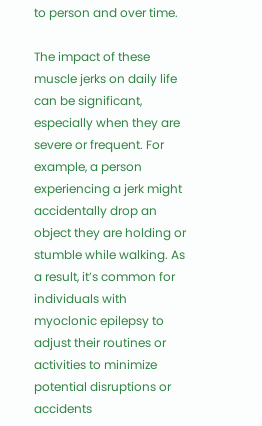to person and over time.

The impact of these muscle jerks on daily life can be significant, especially when they are severe or frequent. For example, a person experiencing a jerk might accidentally drop an object they are holding or stumble while walking. As a result, it’s common for individuals with myoclonic epilepsy to adjust their routines or activities to minimize potential disruptions or accidents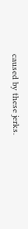caused by these jerks.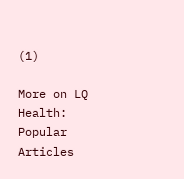(1)

More on LQ Health:
Popular Articles